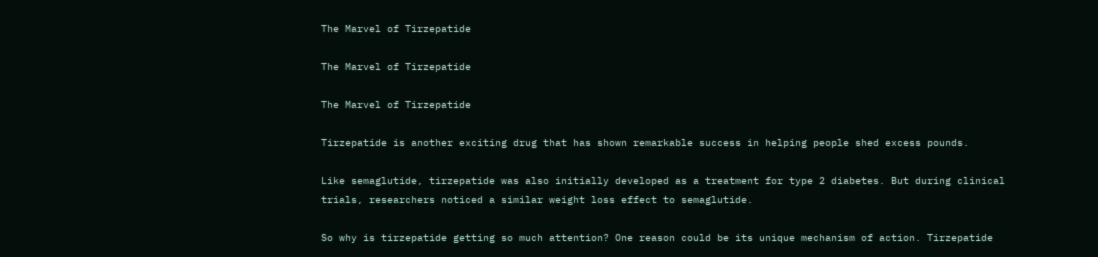The Marvel of Tirzepatide

The Marvel of Tirzepatide

The Marvel of Tirzepatide

Tirzepatide is another exciting drug that has shown remarkable success in helping people shed excess pounds.

Like semaglutide, tirzepatide was also initially developed as a treatment for type 2 diabetes. But during clinical trials, researchers noticed a similar weight loss effect to semaglutide.

So why is tirzepatide getting so much attention? One reason could be its unique mechanism of action. Tirzepatide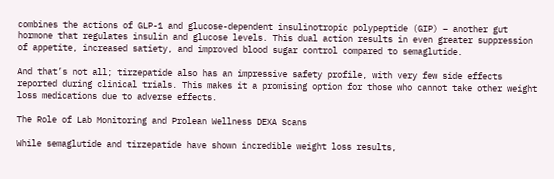combines the actions of GLP-1 and glucose-dependent insulinotropic polypeptide (GIP) – another gut hormone that regulates insulin and glucose levels. This dual action results in even greater suppression of appetite, increased satiety, and improved blood sugar control compared to semaglutide.

And that’s not all; tirzepatide also has an impressive safety profile, with very few side effects reported during clinical trials. This makes it a promising option for those who cannot take other weight loss medications due to adverse effects.

The Role of Lab Monitoring and Prolean Wellness DEXA Scans

While semaglutide and tirzepatide have shown incredible weight loss results,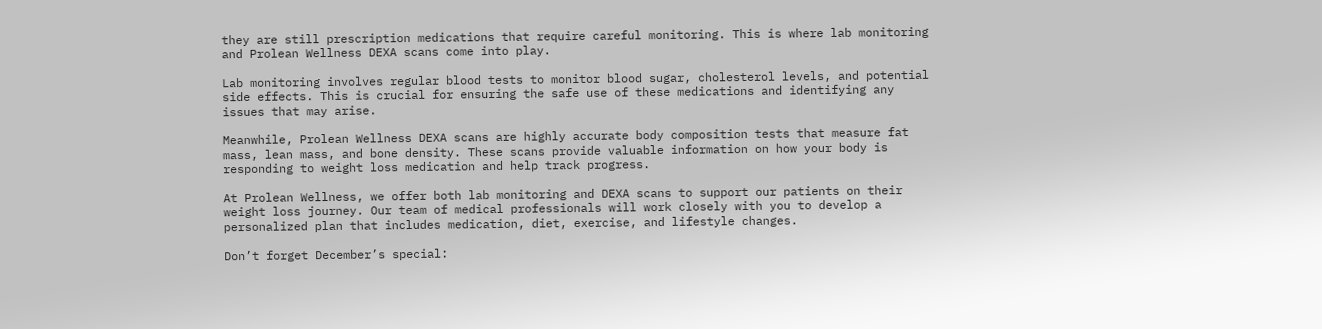they are still prescription medications that require careful monitoring. This is where lab monitoring and Prolean Wellness DEXA scans come into play.

Lab monitoring involves regular blood tests to monitor blood sugar, cholesterol levels, and potential side effects. This is crucial for ensuring the safe use of these medications and identifying any issues that may arise.

Meanwhile, Prolean Wellness DEXA scans are highly accurate body composition tests that measure fat mass, lean mass, and bone density. These scans provide valuable information on how your body is responding to weight loss medication and help track progress.

At Prolean Wellness, we offer both lab monitoring and DEXA scans to support our patients on their weight loss journey. Our team of medical professionals will work closely with you to develop a personalized plan that includes medication, diet, exercise, and lifestyle changes.

Don’t forget December’s special: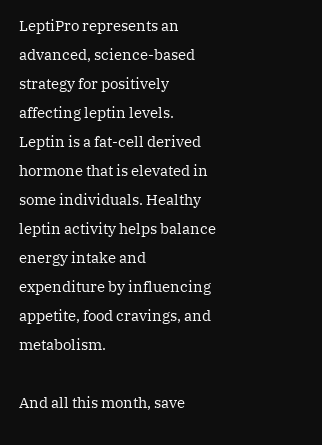LeptiPro represents an advanced, science-based strategy for positively affecting leptin levels. Leptin is a fat-cell derived hormone that is elevated in some individuals. Healthy leptin activity helps balance energy intake and expenditure by influencing appetite, food cravings, and metabolism.

And all this month, save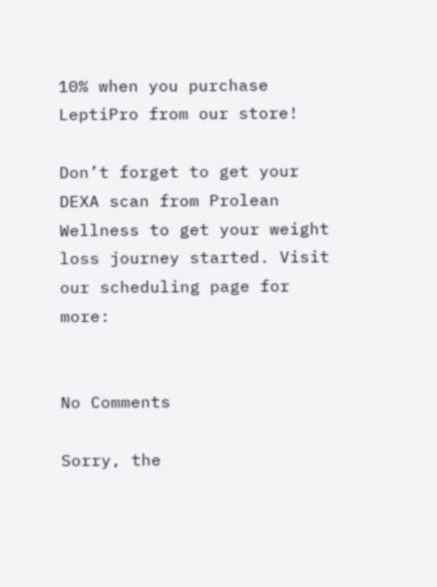10% when you purchase LeptiPro from our store!

Don’t forget to get your DEXA scan from Prolean Wellness to get your weight loss journey started. Visit our scheduling page for more:


No Comments

Sorry, the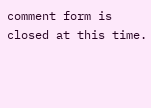comment form is closed at this time.